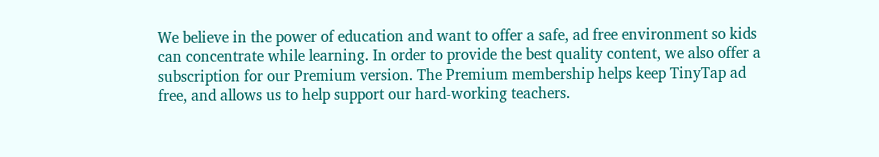We believe in the power of education and want to offer a safe, ad free environment so kids can concentrate while learning. In order to provide the best quality content, we also offer a subscription for our Premium version. The Premium membership helps keep TinyTap ad free, and allows us to help support our hard-working teachers.